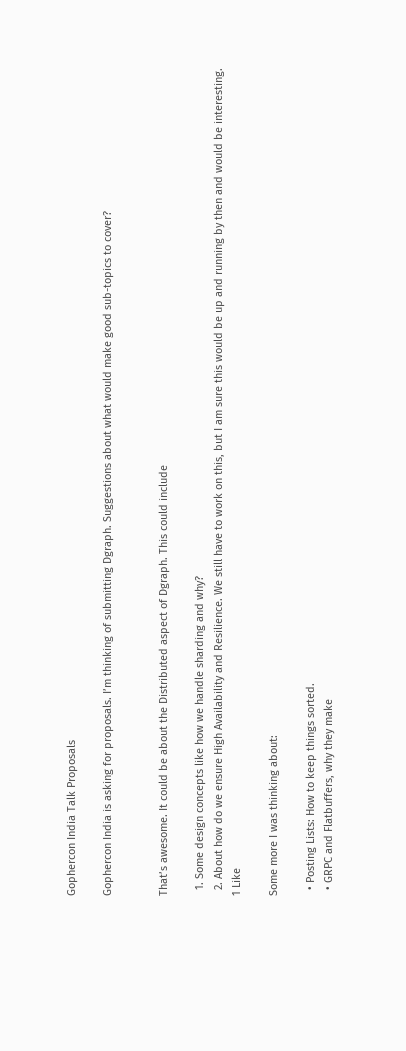Gophercon India Talk Proposals

Gophercon India is asking for proposals. I’m thinking of submitting Dgraph. Suggestions about what would make good sub-topics to cover?


That’s awesome. It could be about the Distributed aspect of Dgraph. This could include

  1. Some design concepts like how we handle sharding and why?
  2. About how do we ensure High Availability and Resilience. We still have to work on this, but I am sure this would be up and running by then and would be interesting.
1 Like

Some more I was thinking about:

  • Posting Lists: How to keep things sorted.
  • GRPC and Flatbuffers, why they make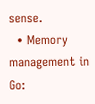sense.
  • Memory management in Go: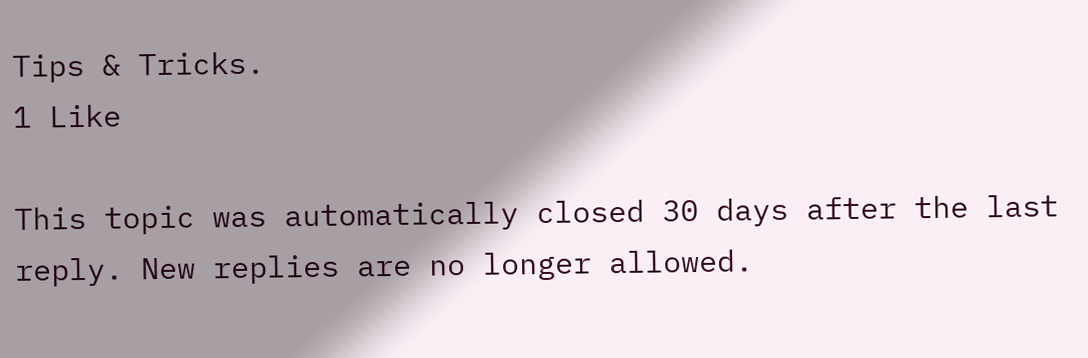Tips & Tricks.
1 Like

This topic was automatically closed 30 days after the last reply. New replies are no longer allowed.